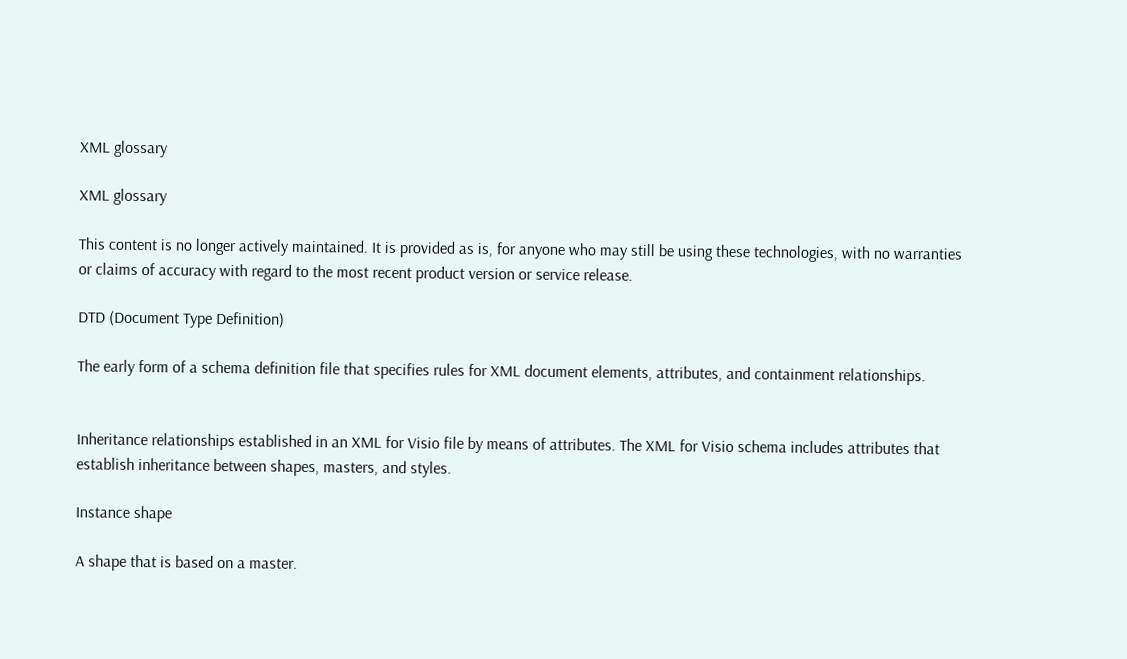XML glossary

XML glossary

This content is no longer actively maintained. It is provided as is, for anyone who may still be using these technologies, with no warranties or claims of accuracy with regard to the most recent product version or service release.

DTD (Document Type Definition)

The early form of a schema definition file that specifies rules for XML document elements, attributes, and containment relationships.


Inheritance relationships established in an XML for Visio file by means of attributes. The XML for Visio schema includes attributes that establish inheritance between shapes, masters, and styles.

Instance shape

A shape that is based on a master.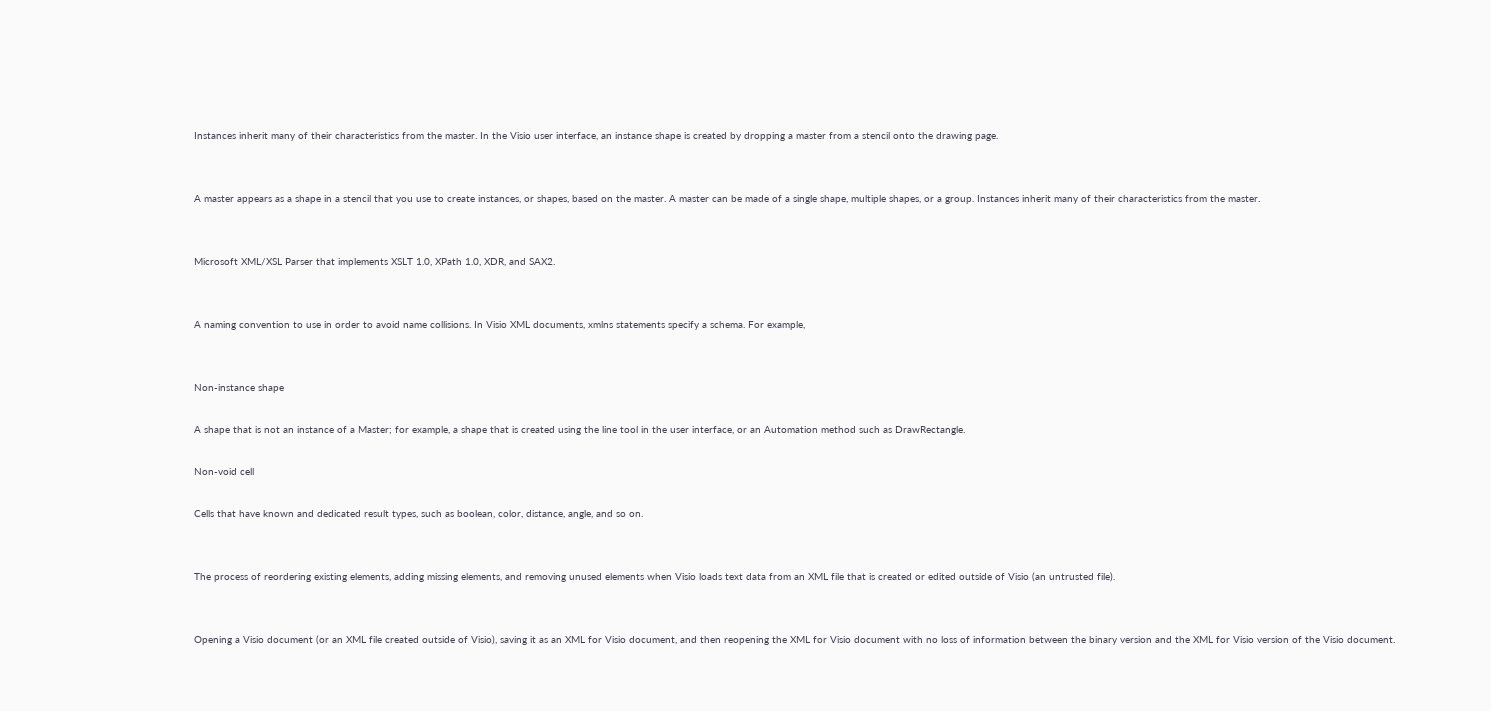Instances inherit many of their characteristics from the master. In the Visio user interface, an instance shape is created by dropping a master from a stencil onto the drawing page.


A master appears as a shape in a stencil that you use to create instances, or shapes, based on the master. A master can be made of a single shape, multiple shapes, or a group. Instances inherit many of their characteristics from the master.


Microsoft XML/XSL Parser that implements XSLT 1.0, XPath 1.0, XDR, and SAX2.


A naming convention to use in order to avoid name collisions. In Visio XML documents, xmlns statements specify a schema. For example,


Non-instance shape

A shape that is not an instance of a Master; for example, a shape that is created using the line tool in the user interface, or an Automation method such as DrawRectangle.

Non-void cell

Cells that have known and dedicated result types, such as boolean, color, distance, angle, and so on.


The process of reordering existing elements, adding missing elements, and removing unused elements when Visio loads text data from an XML file that is created or edited outside of Visio (an untrusted file).


Opening a Visio document (or an XML file created outside of Visio), saving it as an XML for Visio document, and then reopening the XML for Visio document with no loss of information between the binary version and the XML for Visio version of the Visio document.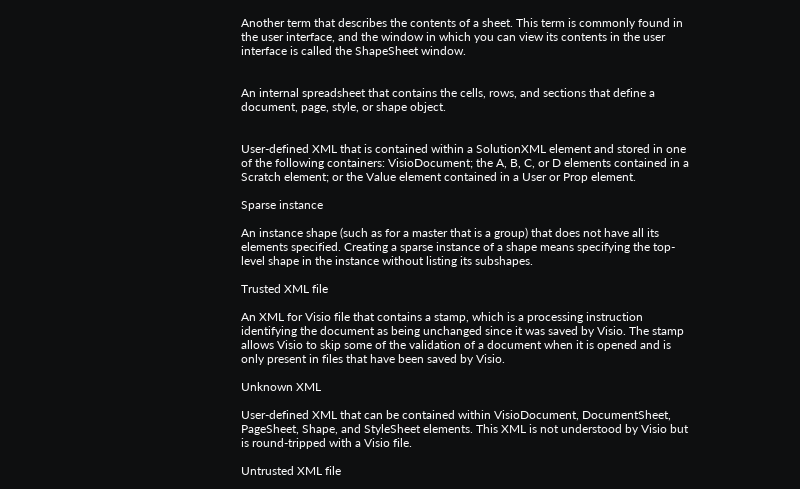Another term that describes the contents of a sheet. This term is commonly found in the user interface, and the window in which you can view its contents in the user interface is called the ShapeSheet window.


An internal spreadsheet that contains the cells, rows, and sections that define a document, page, style, or shape object.


User-defined XML that is contained within a SolutionXML element and stored in one of the following containers: VisioDocument; the A, B, C, or D elements contained in a Scratch element; or the Value element contained in a User or Prop element.

Sparse instance

An instance shape (such as for a master that is a group) that does not have all its elements specified. Creating a sparse instance of a shape means specifying the top-level shape in the instance without listing its subshapes.

Trusted XML file

An XML for Visio file that contains a stamp, which is a processing instruction identifying the document as being unchanged since it was saved by Visio. The stamp allows Visio to skip some of the validation of a document when it is opened and is only present in files that have been saved by Visio.

Unknown XML

User-defined XML that can be contained within VisioDocument, DocumentSheet, PageSheet, Shape, and StyleSheet elements. This XML is not understood by Visio but is round-tripped with a Visio file.

Untrusted XML file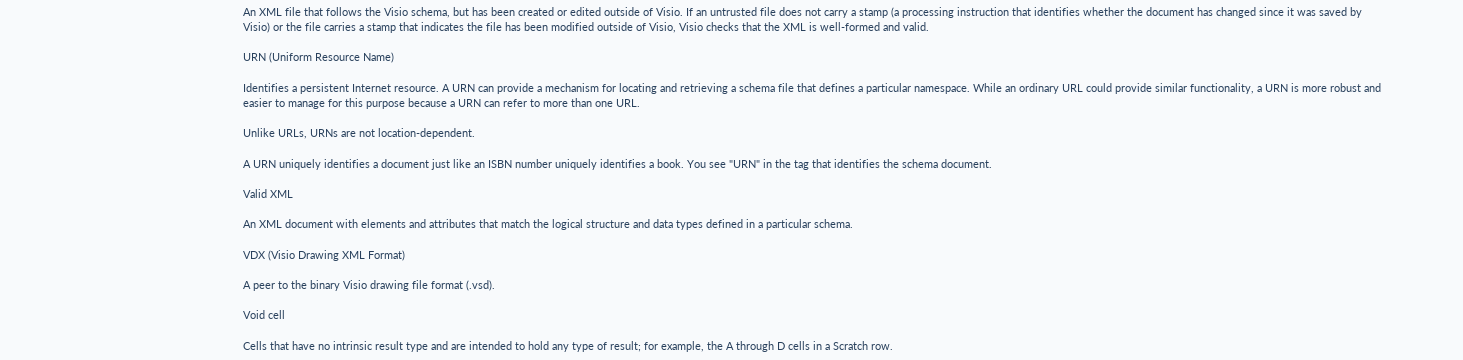An XML file that follows the Visio schema, but has been created or edited outside of Visio. If an untrusted file does not carry a stamp (a processing instruction that identifies whether the document has changed since it was saved by Visio) or the file carries a stamp that indicates the file has been modified outside of Visio, Visio checks that the XML is well-formed and valid.

URN (Uniform Resource Name)

Identifies a persistent Internet resource. A URN can provide a mechanism for locating and retrieving a schema file that defines a particular namespace. While an ordinary URL could provide similar functionality, a URN is more robust and easier to manage for this purpose because a URN can refer to more than one URL.

Unlike URLs, URNs are not location-dependent.

A URN uniquely identifies a document just like an ISBN number uniquely identifies a book. You see "URN" in the tag that identifies the schema document.

Valid XML

An XML document with elements and attributes that match the logical structure and data types defined in a particular schema.

VDX (Visio Drawing XML Format)

A peer to the binary Visio drawing file format (.vsd).

Void cell

Cells that have no intrinsic result type and are intended to hold any type of result; for example, the A through D cells in a Scratch row.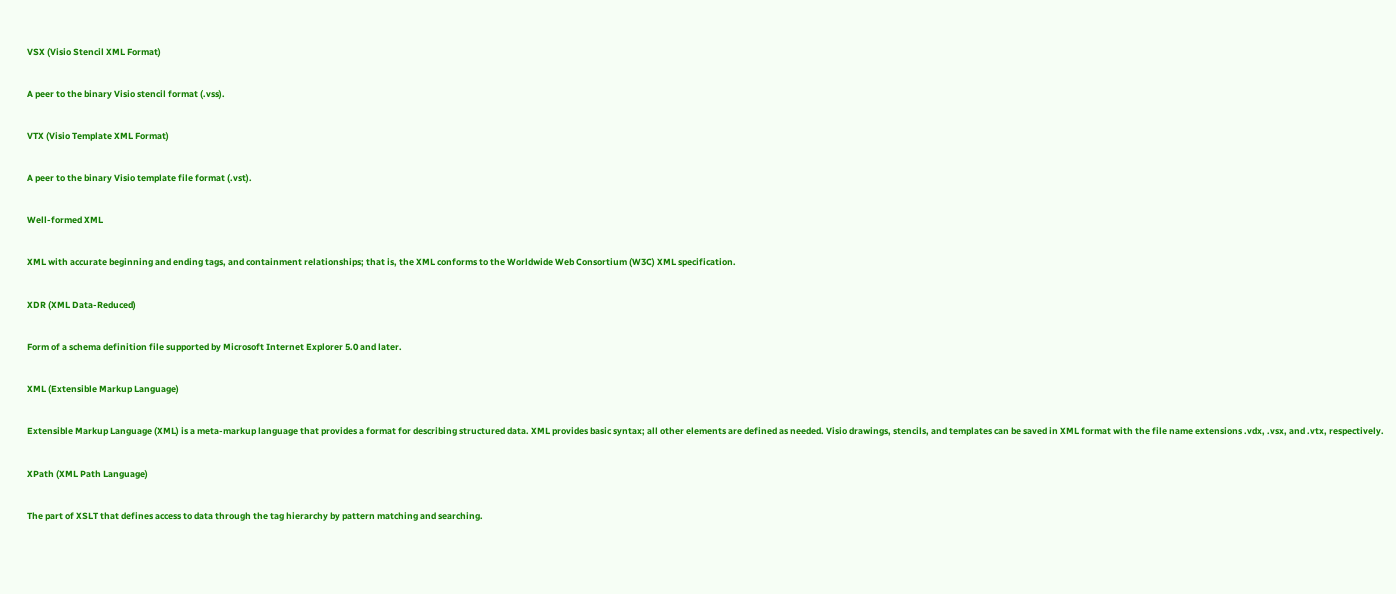VSX (Visio Stencil XML Format)

A peer to the binary Visio stencil format (.vss).

VTX (Visio Template XML Format)

A peer to the binary Visio template file format (.vst).

Well-formed XML

XML with accurate beginning and ending tags, and containment relationships; that is, the XML conforms to the Worldwide Web Consortium (W3C) XML specification.

XDR (XML Data-Reduced)

Form of a schema definition file supported by Microsoft Internet Explorer 5.0 and later.

XML (Extensible Markup Language)

Extensible Markup Language (XML) is a meta-markup language that provides a format for describing structured data. XML provides basic syntax; all other elements are defined as needed. Visio drawings, stencils, and templates can be saved in XML format with the file name extensions .vdx, .vsx, and .vtx, respectively.

XPath (XML Path Language)

The part of XSLT that defines access to data through the tag hierarchy by pattern matching and searching.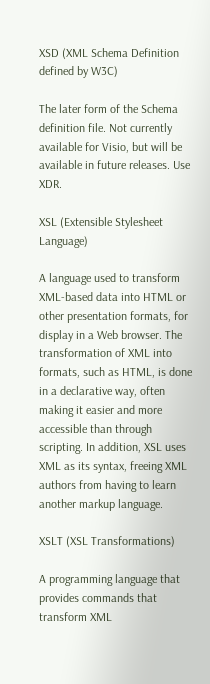XSD (XML Schema Definition defined by W3C)

The later form of the Schema definition file. Not currently available for Visio, but will be available in future releases. Use XDR.

XSL (Extensible Stylesheet Language)

A language used to transform XML-based data into HTML or other presentation formats, for display in a Web browser. The transformation of XML into formats, such as HTML, is done in a declarative way, often making it easier and more accessible than through scripting. In addition, XSL uses XML as its syntax, freeing XML authors from having to learn another markup language.

XSLT (XSL Transformations)

A programming language that provides commands that transform XML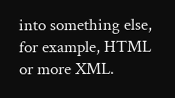into something else, for example, HTML or more XML.